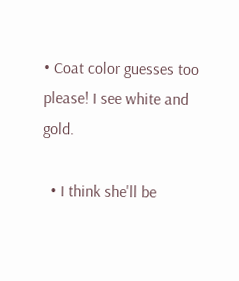• Coat color guesses too please! I see white and gold.

  • I think she'll be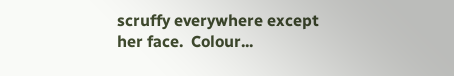scruffy everywhere except her face.  Colour...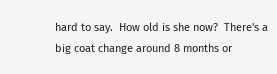hard to say.  How old is she now?  There's a big coat change around 8 months or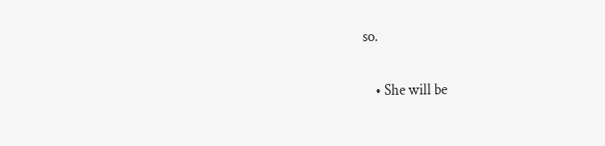so.

    • She will be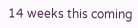14 weeks this coming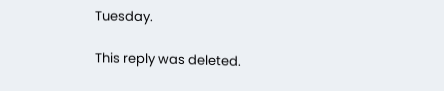Tuesday.

This reply was deleted.